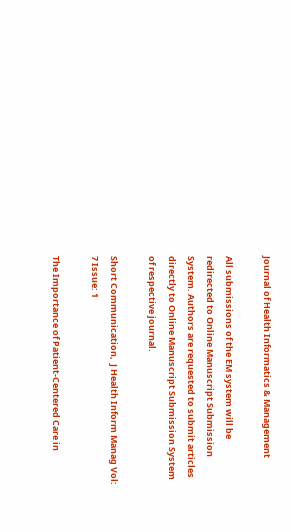Journal of Health Informatics & Management

All submissions of the EM system will be redirected to Online Manuscript Submission System. Authors are requested to submit articles directly to Online Manuscript Submission System of respective journal.

Short Communication,  J Health Inform Manag Vol: 7 Issue: 1

The Importance of Patient-Centered Care in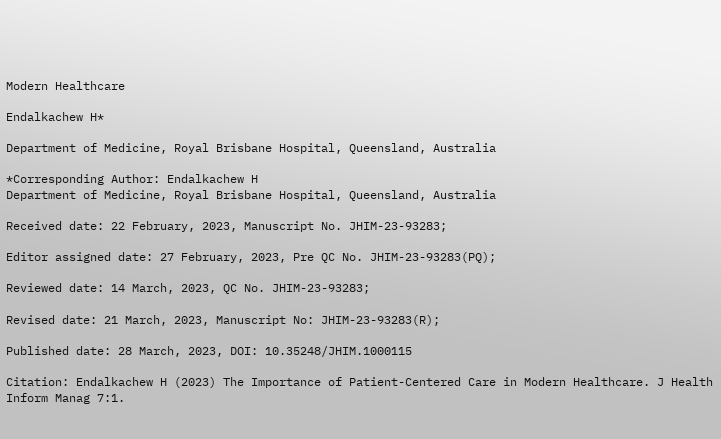Modern Healthcare

Endalkachew H*

Department of Medicine, Royal Brisbane Hospital, Queensland, Australia

*Corresponding Author: Endalkachew H
Department of Medicine, Royal Brisbane Hospital, Queensland, Australia

Received date: 22 February, 2023, Manuscript No. JHIM-23-93283;

Editor assigned date: 27 February, 2023, Pre QC No. JHIM-23-93283(PQ);

Reviewed date: 14 March, 2023, QC No. JHIM-23-93283;

Revised date: 21 March, 2023, Manuscript No: JHIM-23-93283(R);

Published date: 28 March, 2023, DOI: 10.35248/JHIM.1000115

Citation: Endalkachew H (2023) The Importance of Patient-Centered Care in Modern Healthcare. J Health Inform Manag 7:1.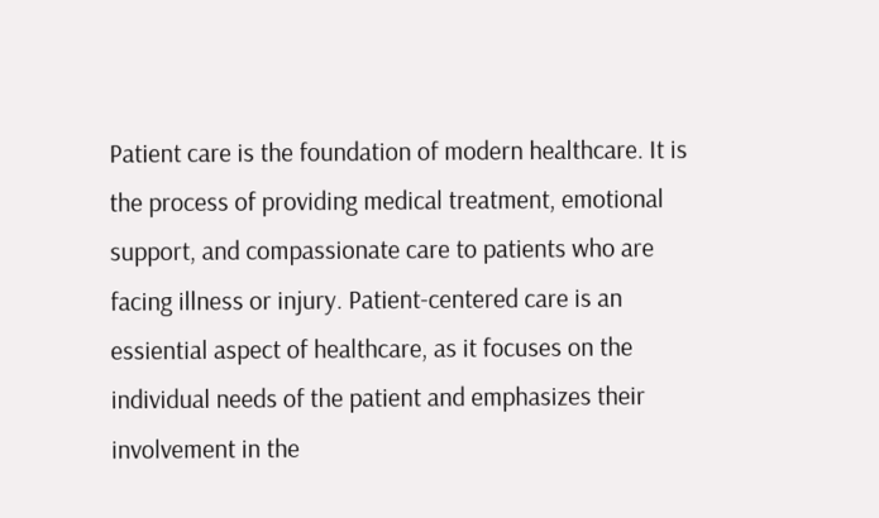Patient care is the foundation of modern healthcare. It is the process of providing medical treatment, emotional support, and compassionate care to patients who are facing illness or injury. Patient-centered care is an essiential aspect of healthcare, as it focuses on the individual needs of the patient and emphasizes their involvement in the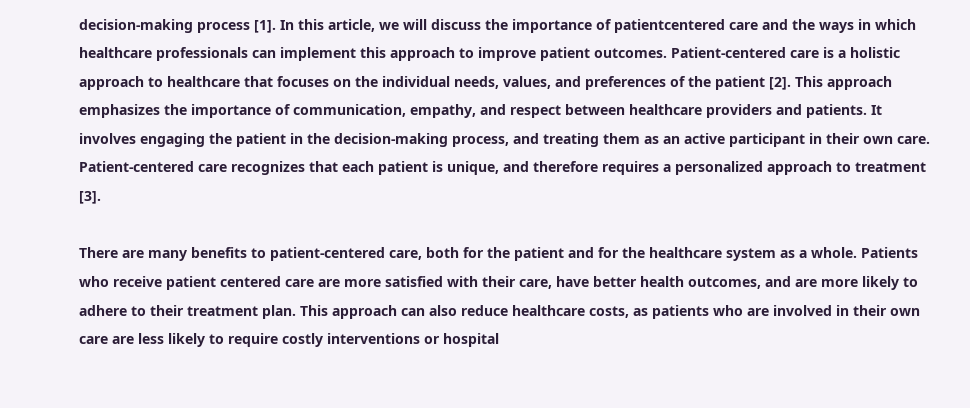decision-making process [1]. In this article, we will discuss the importance of patientcentered care and the ways in which healthcare professionals can implement this approach to improve patient outcomes. Patient-centered care is a holistic approach to healthcare that focuses on the individual needs, values, and preferences of the patient [2]. This approach emphasizes the importance of communication, empathy, and respect between healthcare providers and patients. It involves engaging the patient in the decision-making process, and treating them as an active participant in their own care. Patient-centered care recognizes that each patient is unique, and therefore requires a personalized approach to treatment [3].

There are many benefits to patient-centered care, both for the patient and for the healthcare system as a whole. Patients who receive patient centered care are more satisfied with their care, have better health outcomes, and are more likely to adhere to their treatment plan. This approach can also reduce healthcare costs, as patients who are involved in their own care are less likely to require costly interventions or hospital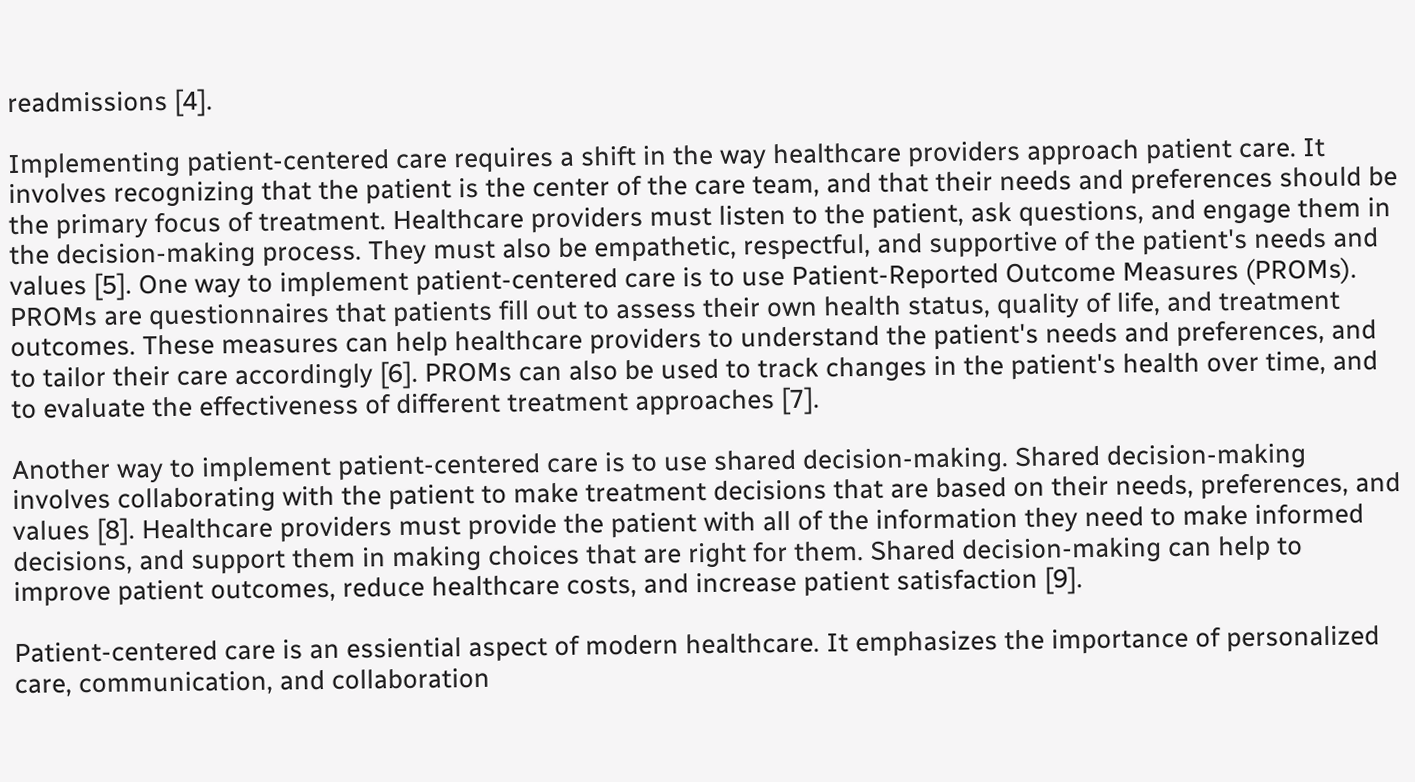readmissions [4].

Implementing patient-centered care requires a shift in the way healthcare providers approach patient care. It involves recognizing that the patient is the center of the care team, and that their needs and preferences should be the primary focus of treatment. Healthcare providers must listen to the patient, ask questions, and engage them in the decision-making process. They must also be empathetic, respectful, and supportive of the patient's needs and values [5]. One way to implement patient-centered care is to use Patient-Reported Outcome Measures (PROMs). PROMs are questionnaires that patients fill out to assess their own health status, quality of life, and treatment outcomes. These measures can help healthcare providers to understand the patient's needs and preferences, and to tailor their care accordingly [6]. PROMs can also be used to track changes in the patient's health over time, and to evaluate the effectiveness of different treatment approaches [7].

Another way to implement patient-centered care is to use shared decision-making. Shared decision-making involves collaborating with the patient to make treatment decisions that are based on their needs, preferences, and values [8]. Healthcare providers must provide the patient with all of the information they need to make informed decisions, and support them in making choices that are right for them. Shared decision-making can help to improve patient outcomes, reduce healthcare costs, and increase patient satisfaction [9].

Patient-centered care is an essiential aspect of modern healthcare. It emphasizes the importance of personalized care, communication, and collaboration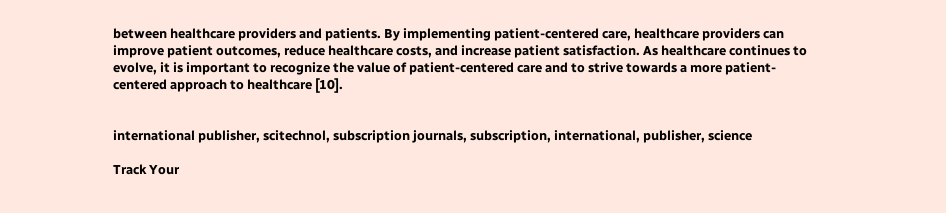between healthcare providers and patients. By implementing patient-centered care, healthcare providers can improve patient outcomes, reduce healthcare costs, and increase patient satisfaction. As healthcare continues to evolve, it is important to recognize the value of patient-centered care and to strive towards a more patient-centered approach to healthcare [10].


international publisher, scitechnol, subscription journals, subscription, international, publisher, science

Track Your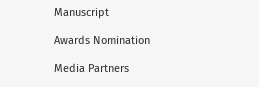Manuscript

Awards Nomination

Media Partners